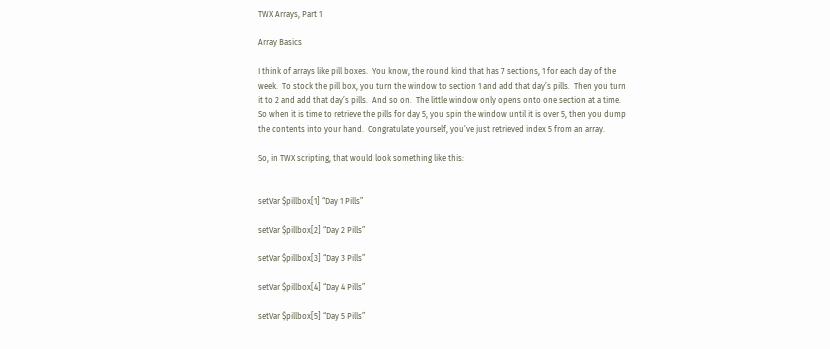TWX Arrays, Part 1

Array Basics

I think of arrays like pill boxes.  You know, the round kind that has 7 sections, 1 for each day of the week.  To stock the pill box, you turn the window to section 1 and add that day’s pills.  Then you turn it to 2 and add that day’s pills.  And so on.  The little window only opens onto one section at a time.  So when it is time to retrieve the pills for day 5, you spin the window until it is over 5, then you dump the contents into your hand.  Congratulate yourself, you’ve just retrieved index 5 from an array.

So, in TWX scripting, that would look something like this:


setVar $pillbox[1] “Day 1 Pills”

setVar $pillbox[2] “Day 2 Pills”

setVar $pillbox[3] “Day 3 Pills”

setVar $pillbox[4] “Day 4 Pills”

setVar $pillbox[5] “Day 5 Pills”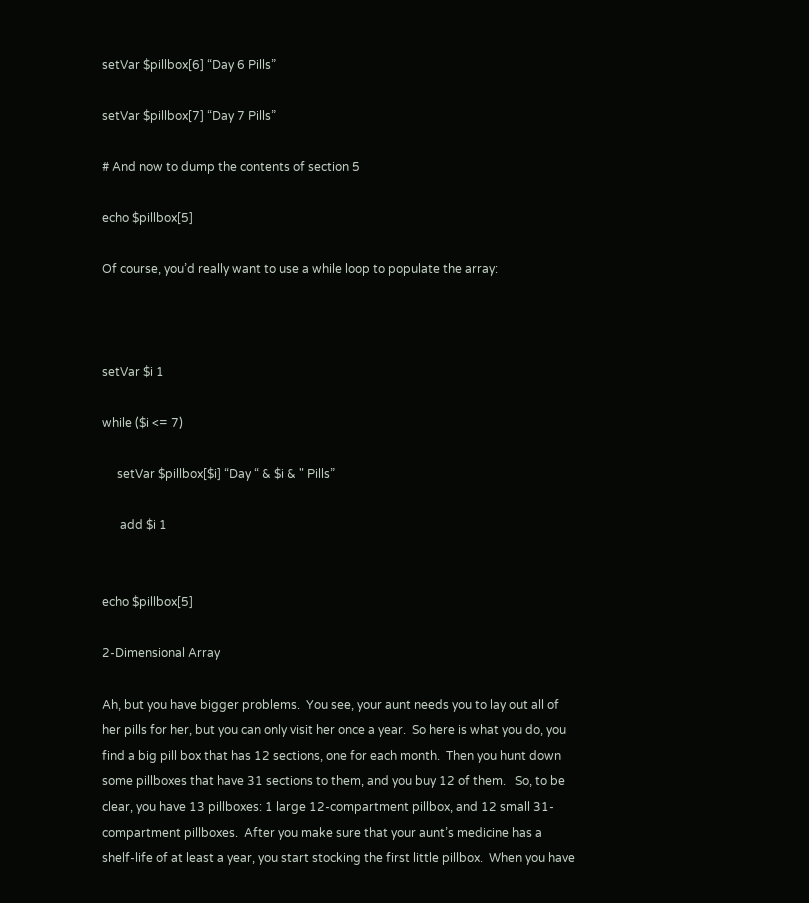setVar $pillbox[6] “Day 6 Pills”

setVar $pillbox[7] “Day 7 Pills”

# And now to dump the contents of section 5

echo $pillbox[5]

Of course, you’d really want to use a while loop to populate the array:



setVar $i 1

while ($i <= 7)

     setVar $pillbox[$i] “Day “ & $i & " Pills”

      add $i 1


echo $pillbox[5]

2-Dimensional Array

Ah, but you have bigger problems.  You see, your aunt needs you to lay out all of her pills for her, but you can only visit her once a year.  So here is what you do, you find a big pill box that has 12 sections, one for each month.  Then you hunt down some pillboxes that have 31 sections to them, and you buy 12 of them.   So, to be clear, you have 13 pillboxes: 1 large 12-compartment pillbox, and 12 small 31-compartment pillboxes.  After you make sure that your aunt’s medicine has a shelf-life of at least a year, you start stocking the first little pillbox.  When you have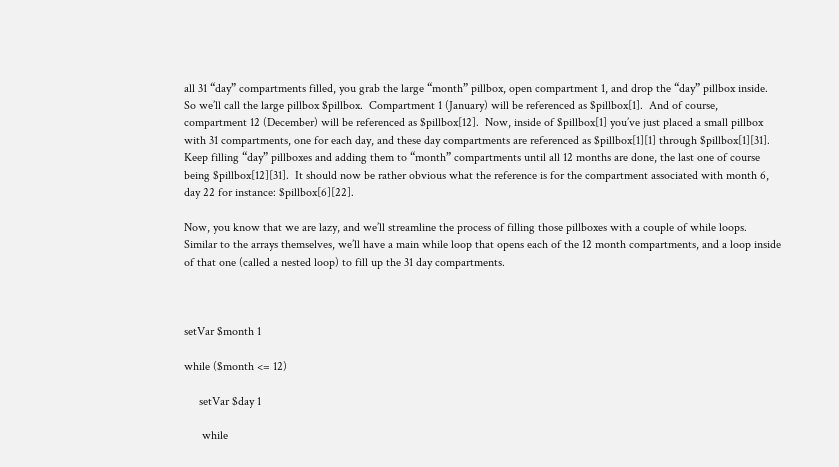all 31 “day” compartments filled, you grab the large “month” pillbox, open compartment 1, and drop the “day” pillbox inside.  So we’ll call the large pillbox $pillbox.  Compartment 1 (January) will be referenced as $pillbox[1].  And of course, compartment 12 (December) will be referenced as $pillbox[12].  Now, inside of $pillbox[1] you’ve just placed a small pillbox with 31 compartments, one for each day, and these day compartments are referenced as $pillbox[1][1] through $pillbox[1][31].  Keep filling “day” pillboxes and adding them to “month” compartments until all 12 months are done, the last one of course being $pillbox[12][31].  It should now be rather obvious what the reference is for the compartment associated with month 6, day 22 for instance: $pillbox[6][22].

Now, you know that we are lazy, and we’ll streamline the process of filling those pillboxes with a couple of while loops.  Similar to the arrays themselves, we’ll have a main while loop that opens each of the 12 month compartments, and a loop inside of that one (called a nested loop) to fill up the 31 day compartments.



setVar $month 1

while ($month <= 12)

     setVar $day 1

      while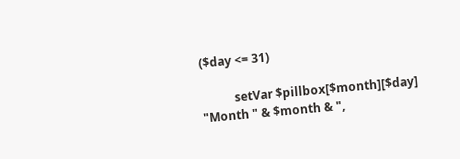($day <= 31)

           setVar $pillbox[$month][$day] "Month " & $month & ",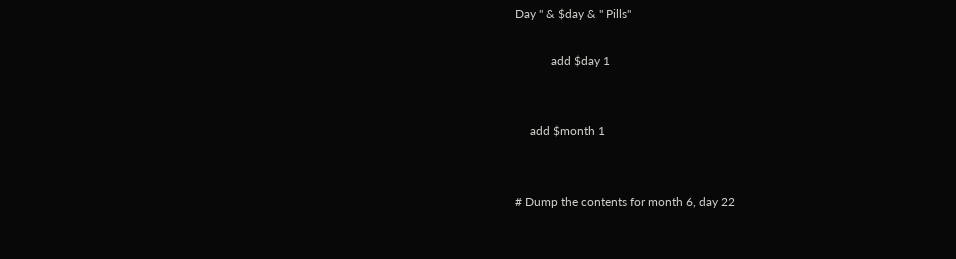Day " & $day & " Pills"

            add $day 1


     add $month 1


# Dump the contents for month 6, day 22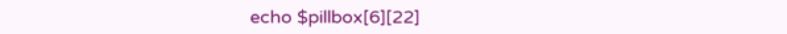echo $pillbox[6][22]